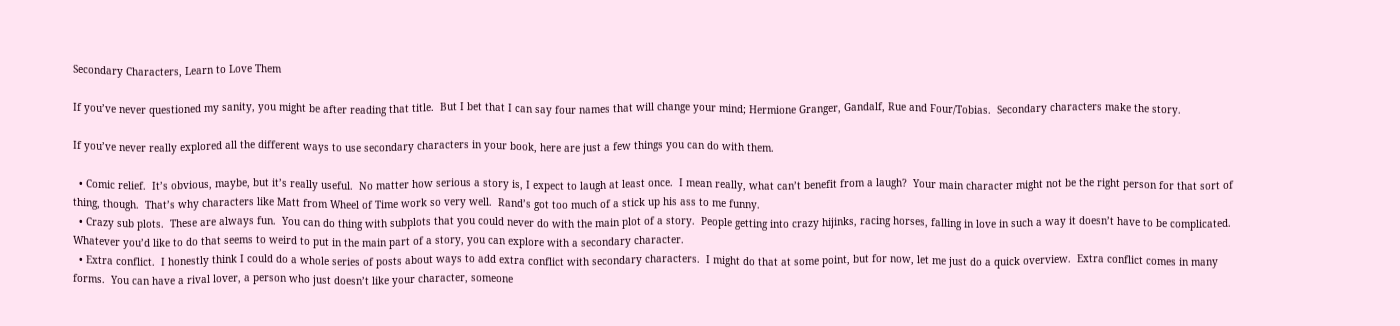Secondary Characters, Learn to Love Them

If you’ve never questioned my sanity, you might be after reading that title.  But I bet that I can say four names that will change your mind; Hermione Granger, Gandalf, Rue and Four/Tobias.  Secondary characters make the story.

If you’ve never really explored all the different ways to use secondary characters in your book, here are just a few things you can do with them.

  • Comic relief.  It’s obvious, maybe, but it’s really useful.  No matter how serious a story is, I expect to laugh at least once.  I mean really, what can’t benefit from a laugh?  Your main character might not be the right person for that sort of thing, though.  That’s why characters like Matt from Wheel of Time work so very well.  Rand’s got too much of a stick up his ass to me funny.
  • Crazy sub plots.  These are always fun.  You can do thing with subplots that you could never do with the main plot of a story.  People getting into crazy hijinks, racing horses, falling in love in such a way it doesn’t have to be complicated.  Whatever you’d like to do that seems to weird to put in the main part of a story, you can explore with a secondary character.
  • Extra conflict.  I honestly think I could do a whole series of posts about ways to add extra conflict with secondary characters.  I might do that at some point, but for now, let me just do a quick overview.  Extra conflict comes in many forms.  You can have a rival lover, a person who just doesn’t like your character, someone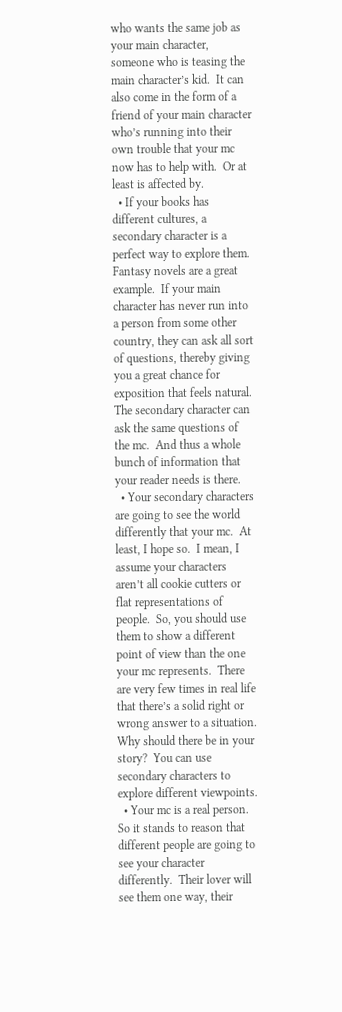who wants the same job as your main character, someone who is teasing the main character’s kid.  It can also come in the form of a friend of your main character who’s running into their own trouble that your mc now has to help with.  Or at least is affected by.
  • If your books has different cultures, a secondary character is a perfect way to explore them.  Fantasy novels are a great example.  If your main character has never run into a person from some other country, they can ask all sort of questions, thereby giving you a great chance for exposition that feels natural.  The secondary character can ask the same questions of the mc.  And thus a whole bunch of information that your reader needs is there.
  • Your secondary characters are going to see the world differently that your mc.  At least, I hope so.  I mean, I assume your characters aren’t all cookie cutters or flat representations of people.  So, you should use them to show a different point of view than the one your mc represents.  There are very few times in real life that there’s a solid right or wrong answer to a situation.  Why should there be in your story?  You can use secondary characters to explore different viewpoints.
  • Your mc is a real person.  So it stands to reason that different people are going to see your character differently.  Their lover will see them one way, their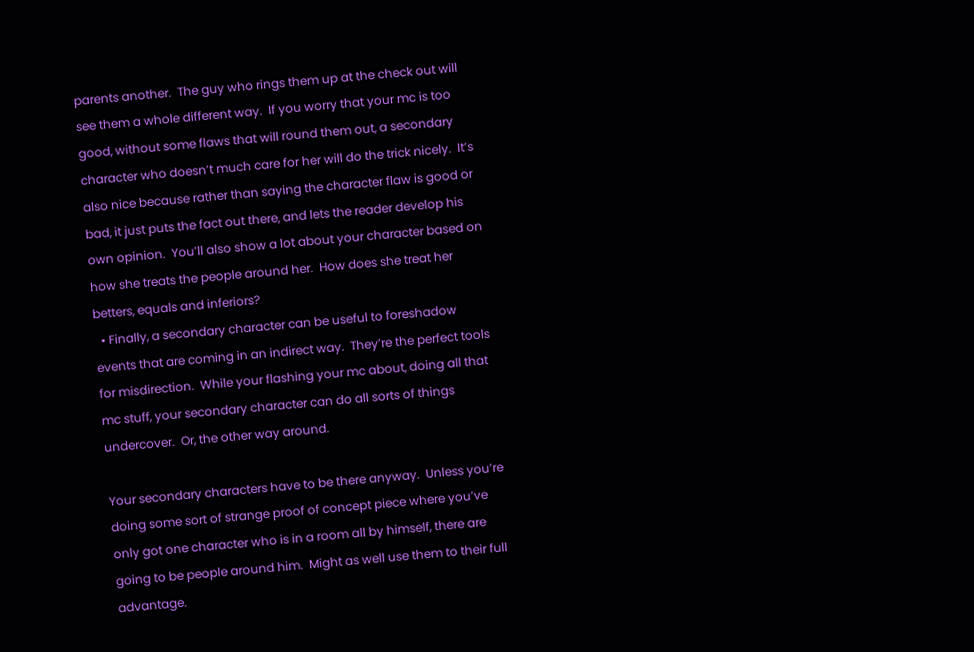parents another.  The guy who rings them up at the check out will see them a whole different way.  If you worry that your mc is too good, without some flaws that will round them out, a secondary character who doesn’t much care for her will do the trick nicely.  It’s also nice because rather than saying the character flaw is good or bad, it just puts the fact out there, and lets the reader develop his own opinion.  You’ll also show a lot about your character based on how she treats the people around her.  How does she treat her betters, equals and inferiors?
  • Finally, a secondary character can be useful to foreshadow events that are coming in an indirect way.  They’re the perfect tools for misdirection.  While your flashing your mc about, doing all that mc stuff, your secondary character can do all sorts of things undercover.  Or, the other way around.

Your secondary characters have to be there anyway.  Unless you’re doing some sort of strange proof of concept piece where you’ve only got one character who is in a room all by himself, there are going to be people around him.  Might as well use them to their full advantage.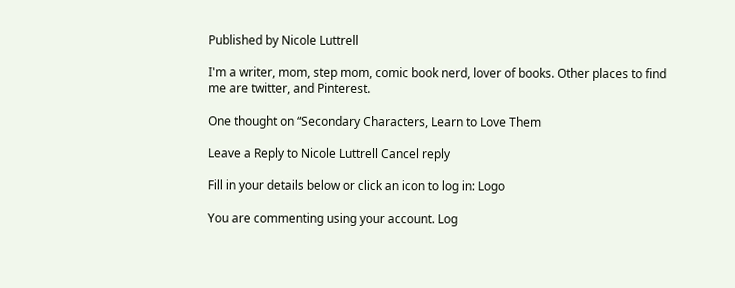Published by Nicole Luttrell

I'm a writer, mom, step mom, comic book nerd, lover of books. Other places to find me are twitter, and Pinterest.

One thought on “Secondary Characters, Learn to Love Them

Leave a Reply to Nicole Luttrell Cancel reply

Fill in your details below or click an icon to log in: Logo

You are commenting using your account. Log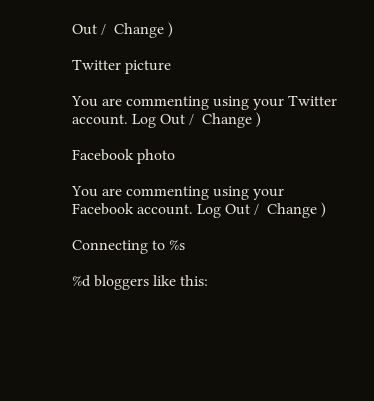Out /  Change )

Twitter picture

You are commenting using your Twitter account. Log Out /  Change )

Facebook photo

You are commenting using your Facebook account. Log Out /  Change )

Connecting to %s

%d bloggers like this: